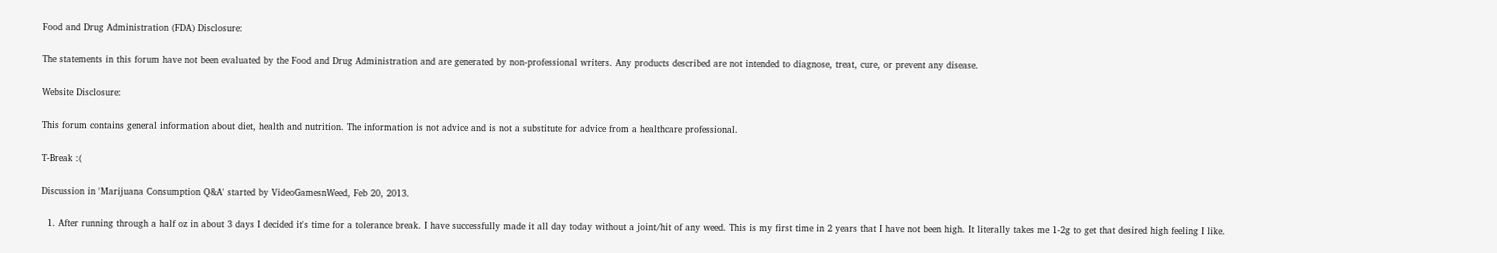Food and Drug Administration (FDA) Disclosure:

The statements in this forum have not been evaluated by the Food and Drug Administration and are generated by non-professional writers. Any products described are not intended to diagnose, treat, cure, or prevent any disease.

Website Disclosure:

This forum contains general information about diet, health and nutrition. The information is not advice and is not a substitute for advice from a healthcare professional.

T-Break :(

Discussion in 'Marijuana Consumption Q&A' started by VideoGamesnWeed, Feb 20, 2013.

  1. After running through a half oz in about 3 days I decided it's time for a tolerance break. I have successfully made it all day today without a joint/hit of any weed. This is my first time in 2 years that I have not been high. It literally takes me 1-2g to get that desired high feeling I like.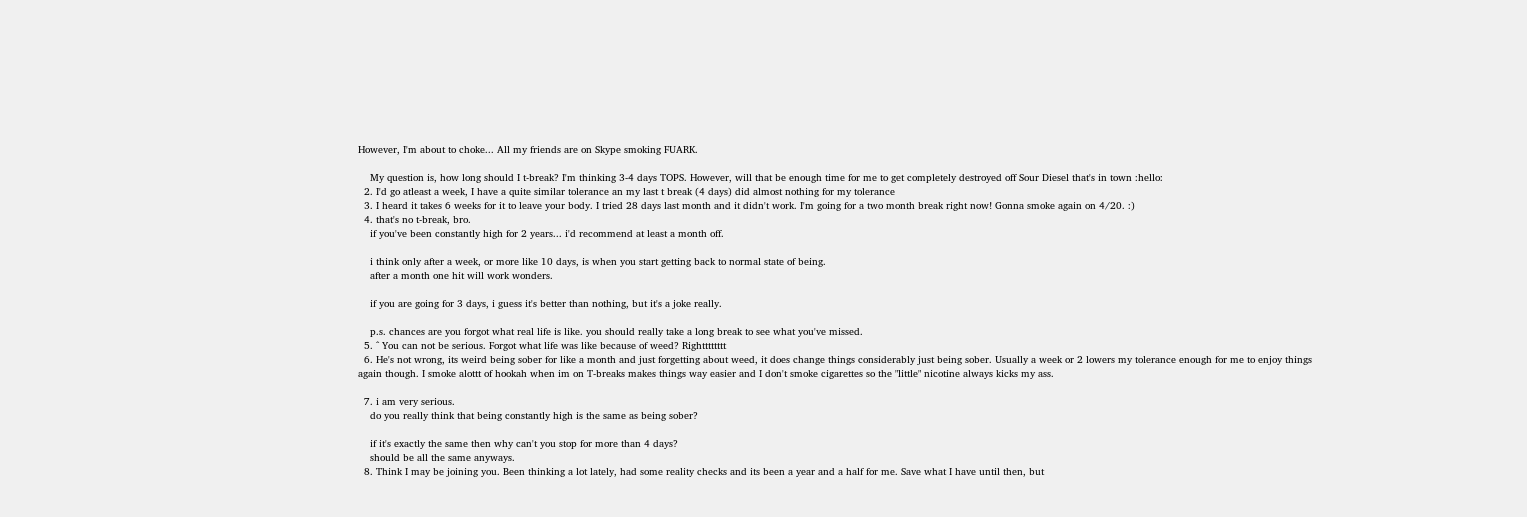However, I'm about to choke... All my friends are on Skype smoking FUARK.

    My question is, how long should I t-break? I'm thinking 3-4 days TOPS. However, will that be enough time for me to get completely destroyed off Sour Diesel that's in town :hello:
  2. I'd go atleast a week, I have a quite similar tolerance an my last t break (4 days) did almost nothing for my tolerance
  3. I heard it takes 6 weeks for it to leave your body. I tried 28 days last month and it didn't work. I'm going for a two month break right now! Gonna smoke again on 4/20. :)
  4. that's no t-break, bro.
    if you've been constantly high for 2 years... i'd recommend at least a month off.

    i think only after a week, or more like 10 days, is when you start getting back to normal state of being.
    after a month one hit will work wonders.

    if you are going for 3 days, i guess it's better than nothing, but it's a joke really.

    p.s. chances are you forgot what real life is like. you should really take a long break to see what you've missed.
  5. ^ You can not be serious. Forgot what life was like because of weed? Rightttttttt
  6. He's not wrong, its weird being sober for like a month and just forgetting about weed, it does change things considerably just being sober. Usually a week or 2 lowers my tolerance enough for me to enjoy things again though. I smoke alottt of hookah when im on T-breaks makes things way easier and I don't smoke cigarettes so the "little" nicotine always kicks my ass.

  7. i am very serious.
    do you really think that being constantly high is the same as being sober?

    if it's exactly the same then why can't you stop for more than 4 days?
    should be all the same anyways.
  8. Think I may be joining you. Been thinking a lot lately, had some reality checks and its been a year and a half for me. Save what I have until then, but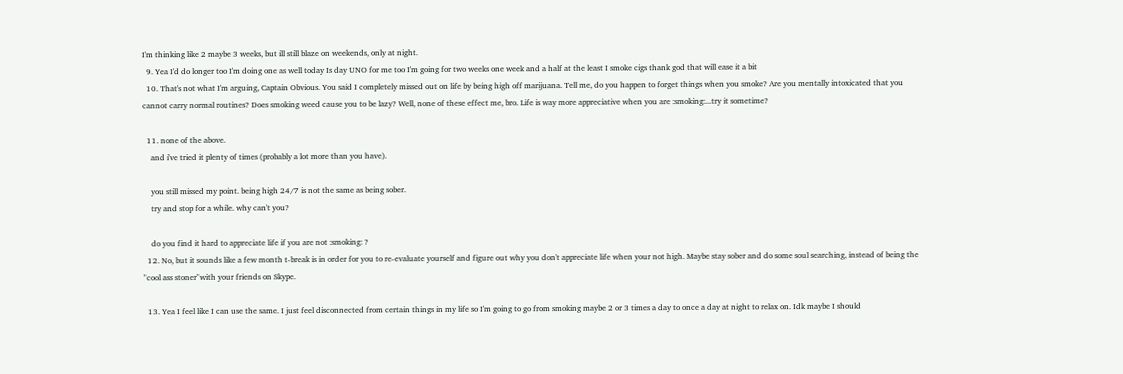I'm thinking like 2 maybe 3 weeks, but ill still blaze on weekends, only at night.
  9. Yea I'd do longer too I'm doing one as well today Is day UNO for me too I'm going for two weeks one week and a half at the least I smoke cigs thank god that will ease it a bit
  10. That's not what I'm arguing, Captain Obvious. You said I completely missed out on life by being high off marijuana. Tell me, do you happen to forget things when you smoke? Are you mentally intoxicated that you cannot carry normal routines? Does smoking weed cause you to be lazy? Well, none of these effect me, bro. Life is way more appreciative when you are :smoking:...try it sometime?

  11. none of the above.
    and i've tried it plenty of times (probably a lot more than you have).

    you still missed my point. being high 24/7 is not the same as being sober.
    try and stop for a while. why can't you?

    do you find it hard to appreciate life if you are not :smoking: ?
  12. No, but it sounds like a few month t-break is in order for you to re-evaluate yourself and figure out why you don't appreciate life when your not high. Maybe stay sober and do some soul searching, instead of being the "cool ass stoner"with your friends on Skype.

  13. Yea I feel like I can use the same. I just feel disconnected from certain things in my life so I'm going to go from smoking maybe 2 or 3 times a day to once a day at night to relax on. Idk maybe I should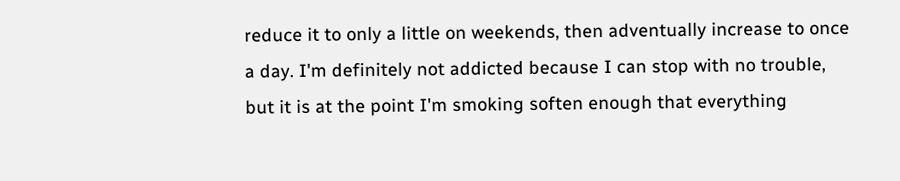reduce it to only a little on weekends, then adventually increase to once a day. I'm definitely not addicted because I can stop with no trouble, but it is at the point I'm smoking soften enough that everything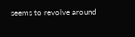seems to revolve around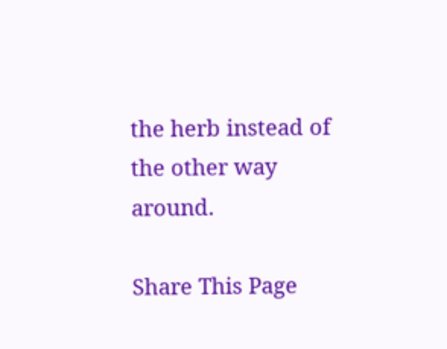the herb instead of the other way around.

Share This Page